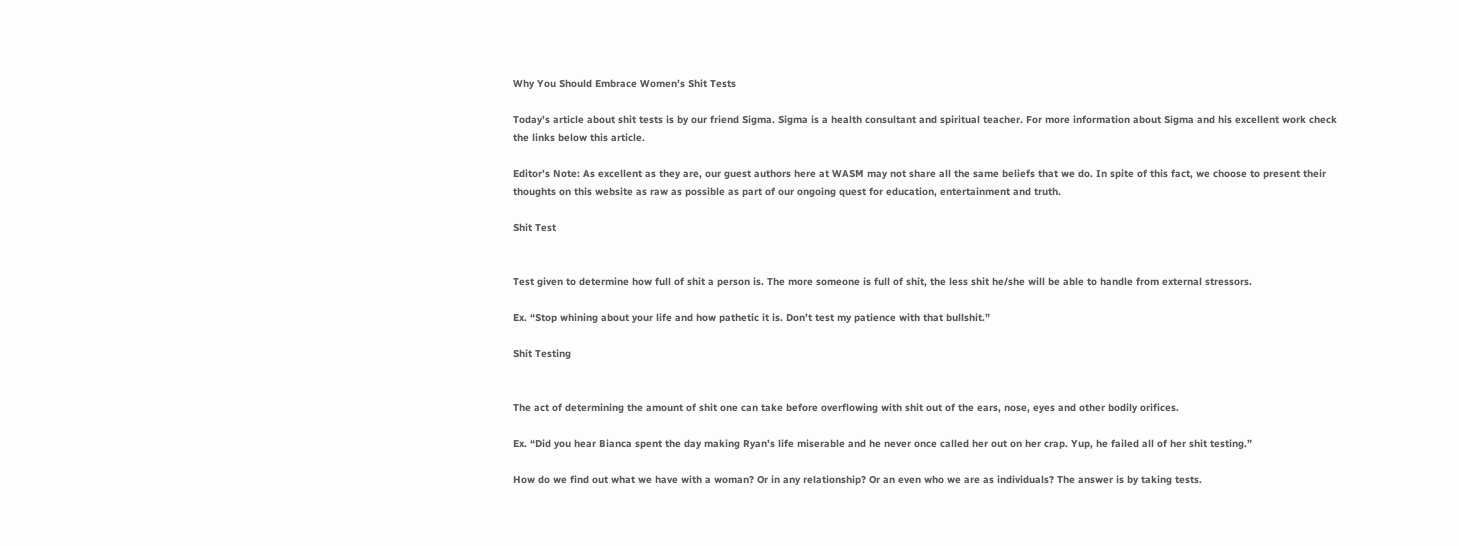Why You Should Embrace Women’s Shit Tests

Today’s article about shit tests is by our friend Sigma. Sigma is a health consultant and spiritual teacher. For more information about Sigma and his excellent work check the links below this article.

Editor’s Note: As excellent as they are, our guest authors here at WASM may not share all the same beliefs that we do. In spite of this fact, we choose to present their thoughts on this website as raw as possible as part of our ongoing quest for education, entertainment and truth.

Shit Test


Test given to determine how full of shit a person is. The more someone is full of shit, the less shit he/she will be able to handle from external stressors.

Ex. “Stop whining about your life and how pathetic it is. Don’t test my patience with that bullshit.”

Shit Testing


The act of determining the amount of shit one can take before overflowing with shit out of the ears, nose, eyes and other bodily orifices.

Ex. “Did you hear Bianca spent the day making Ryan’s life miserable and he never once called her out on her crap. Yup, he failed all of her shit testing.”

How do we find out what we have with a woman? Or in any relationship? Or an even who we are as individuals? The answer is by taking tests.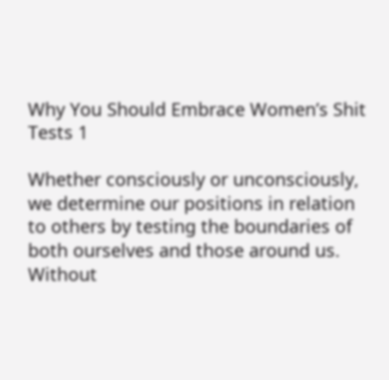Why You Should Embrace Women’s Shit Tests 1

Whether consciously or unconsciously, we determine our positions in relation to others by testing the boundaries of both ourselves and those around us. Without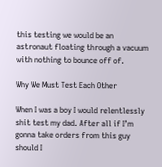this testing we would be an astronaut floating through a vacuum with nothing to bounce off of.

Why We Must Test Each Other

When I was a boy I would relentlessly shit test my dad. After all if I’m gonna take orders from this guy should I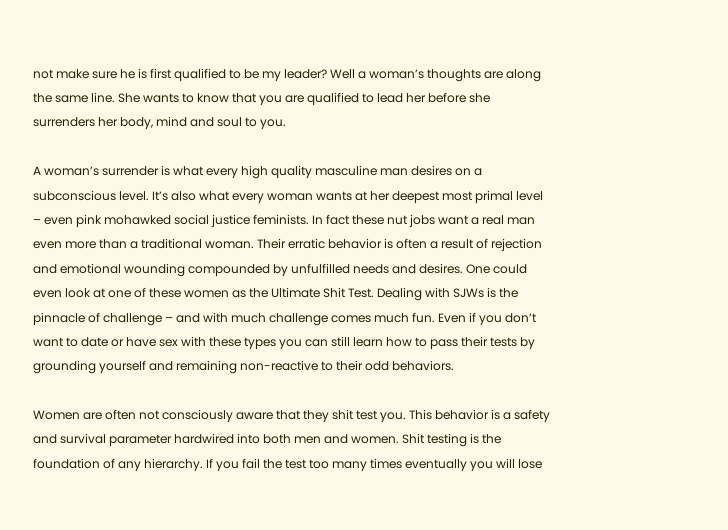not make sure he is first qualified to be my leader? Well a woman’s thoughts are along the same line. She wants to know that you are qualified to lead her before she surrenders her body, mind and soul to you.

A woman’s surrender is what every high quality masculine man desires on a subconscious level. It’s also what every woman wants at her deepest most primal level – even pink mohawked social justice feminists. In fact these nut jobs want a real man even more than a traditional woman. Their erratic behavior is often a result of rejection and emotional wounding compounded by unfulfilled needs and desires. One could even look at one of these women as the Ultimate Shit Test. Dealing with SJWs is the pinnacle of challenge – and with much challenge comes much fun. Even if you don’t want to date or have sex with these types you can still learn how to pass their tests by grounding yourself and remaining non-reactive to their odd behaviors.

Women are often not consciously aware that they shit test you. This behavior is a safety and survival parameter hardwired into both men and women. Shit testing is the foundation of any hierarchy. If you fail the test too many times eventually you will lose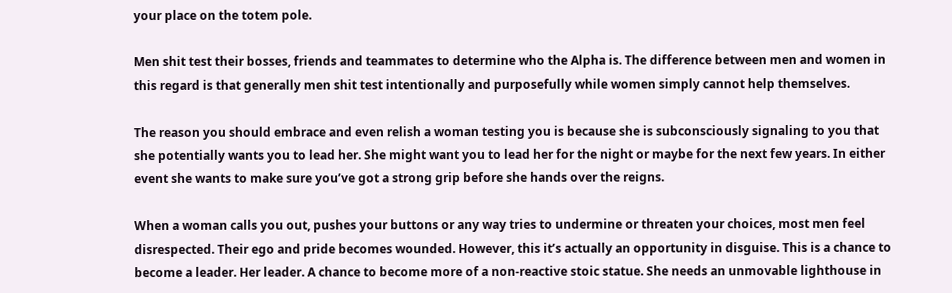your place on the totem pole.

Men shit test their bosses, friends and teammates to determine who the Alpha is. The difference between men and women in this regard is that generally men shit test intentionally and purposefully while women simply cannot help themselves.

The reason you should embrace and even relish a woman testing you is because she is subconsciously signaling to you that she potentially wants you to lead her. She might want you to lead her for the night or maybe for the next few years. In either event she wants to make sure you’ve got a strong grip before she hands over the reigns.

When a woman calls you out, pushes your buttons or any way tries to undermine or threaten your choices, most men feel disrespected. Their ego and pride becomes wounded. However, this it’s actually an opportunity in disguise. This is a chance to become a leader. Her leader. A chance to become more of a non-reactive stoic statue. She needs an unmovable lighthouse in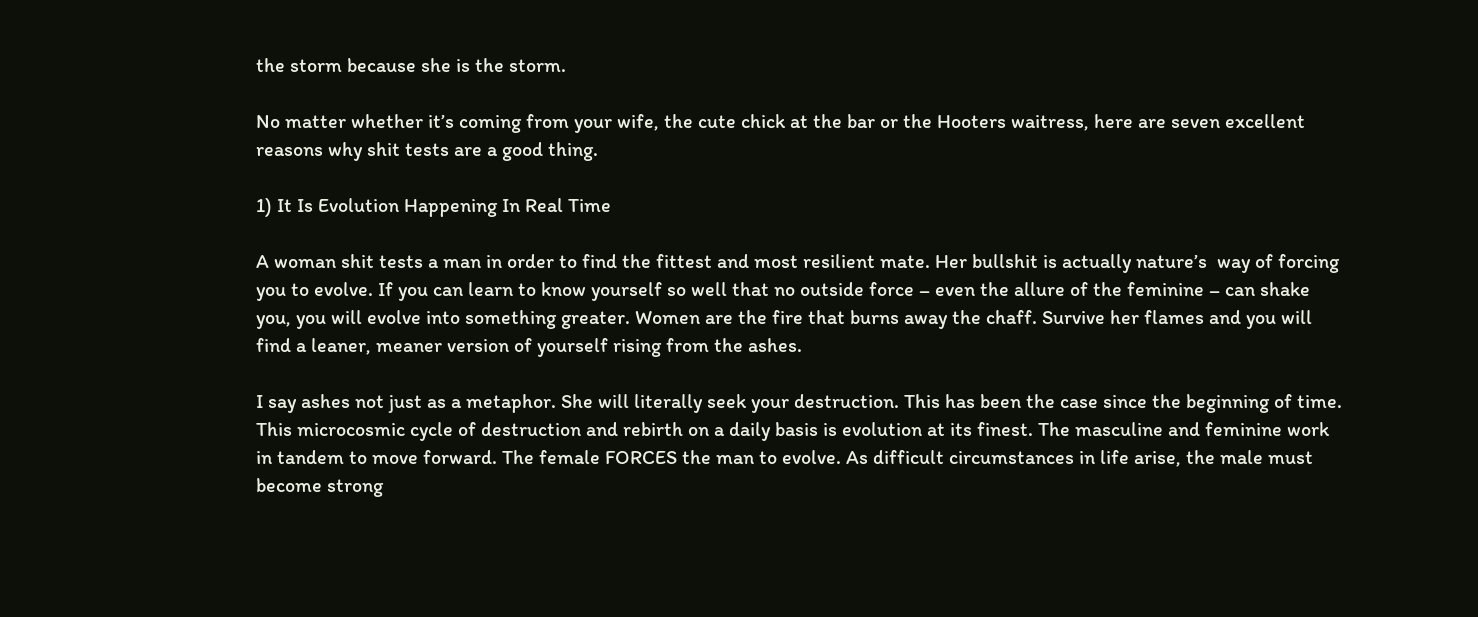the storm because she is the storm.

No matter whether it’s coming from your wife, the cute chick at the bar or the Hooters waitress, here are seven excellent reasons why shit tests are a good thing.

1) It Is Evolution Happening In Real Time

A woman shit tests a man in order to find the fittest and most resilient mate. Her bullshit is actually nature’s  way of forcing you to evolve. If you can learn to know yourself so well that no outside force – even the allure of the feminine – can shake you, you will evolve into something greater. Women are the fire that burns away the chaff. Survive her flames and you will find a leaner, meaner version of yourself rising from the ashes.

I say ashes not just as a metaphor. She will literally seek your destruction. This has been the case since the beginning of time. This microcosmic cycle of destruction and rebirth on a daily basis is evolution at its finest. The masculine and feminine work in tandem to move forward. The female FORCES the man to evolve. As difficult circumstances in life arise, the male must become strong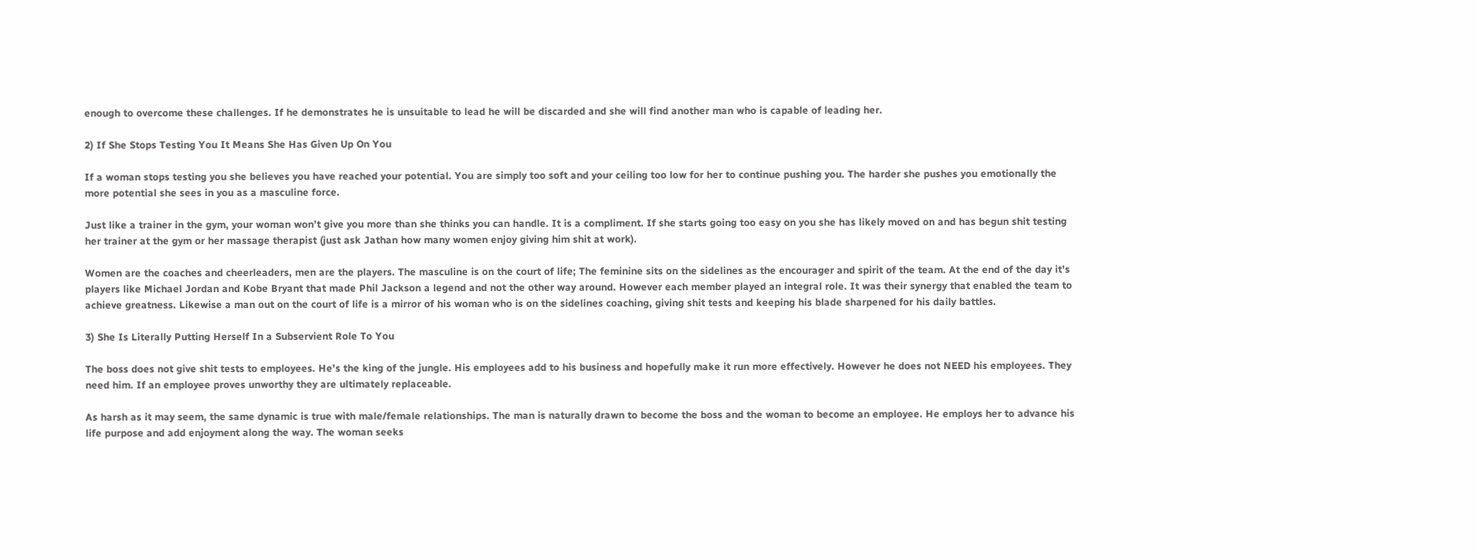enough to overcome these challenges. If he demonstrates he is unsuitable to lead he will be discarded and she will find another man who is capable of leading her.

2) If She Stops Testing You It Means She Has Given Up On You

If a woman stops testing you she believes you have reached your potential. You are simply too soft and your ceiling too low for her to continue pushing you. The harder she pushes you emotionally the more potential she sees in you as a masculine force.

Just like a trainer in the gym, your woman won’t give you more than she thinks you can handle. It is a compliment. If she starts going too easy on you she has likely moved on and has begun shit testing her trainer at the gym or her massage therapist (just ask Jathan how many women enjoy giving him shit at work).

Women are the coaches and cheerleaders, men are the players. The masculine is on the court of life; The feminine sits on the sidelines as the encourager and spirit of the team. At the end of the day it’s players like Michael Jordan and Kobe Bryant that made Phil Jackson a legend and not the other way around. However each member played an integral role. It was their synergy that enabled the team to achieve greatness. Likewise a man out on the court of life is a mirror of his woman who is on the sidelines coaching, giving shit tests and keeping his blade sharpened for his daily battles.

3) She Is Literally Putting Herself In a Subservient Role To You

The boss does not give shit tests to employees. He’s the king of the jungle. His employees add to his business and hopefully make it run more effectively. However he does not NEED his employees. They need him. If an employee proves unworthy they are ultimately replaceable.

As harsh as it may seem, the same dynamic is true with male/female relationships. The man is naturally drawn to become the boss and the woman to become an employee. He employs her to advance his life purpose and add enjoyment along the way. The woman seeks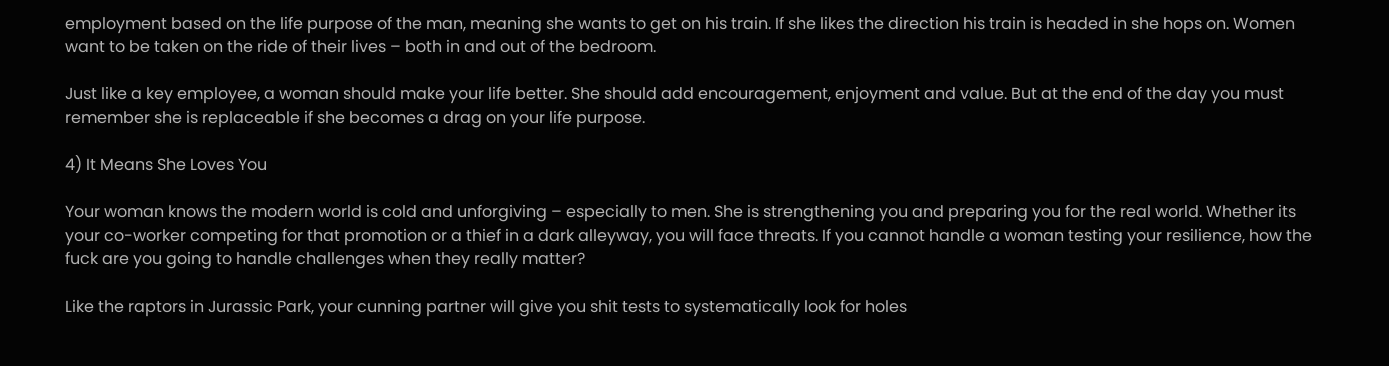employment based on the life purpose of the man, meaning she wants to get on his train. If she likes the direction his train is headed in she hops on. Women want to be taken on the ride of their lives – both in and out of the bedroom.

Just like a key employee, a woman should make your life better. She should add encouragement, enjoyment and value. But at the end of the day you must remember she is replaceable if she becomes a drag on your life purpose.

4) It Means She Loves You

Your woman knows the modern world is cold and unforgiving – especially to men. She is strengthening you and preparing you for the real world. Whether its your co-worker competing for that promotion or a thief in a dark alleyway, you will face threats. If you cannot handle a woman testing your resilience, how the fuck are you going to handle challenges when they really matter?

Like the raptors in Jurassic Park, your cunning partner will give you shit tests to systematically look for holes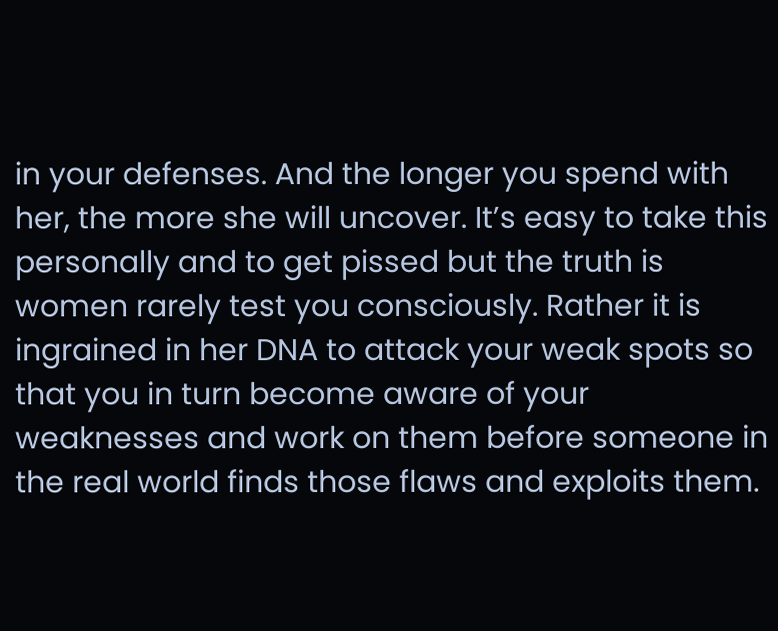in your defenses. And the longer you spend with her, the more she will uncover. It’s easy to take this personally and to get pissed but the truth is women rarely test you consciously. Rather it is ingrained in her DNA to attack your weak spots so that you in turn become aware of your weaknesses and work on them before someone in the real world finds those flaws and exploits them.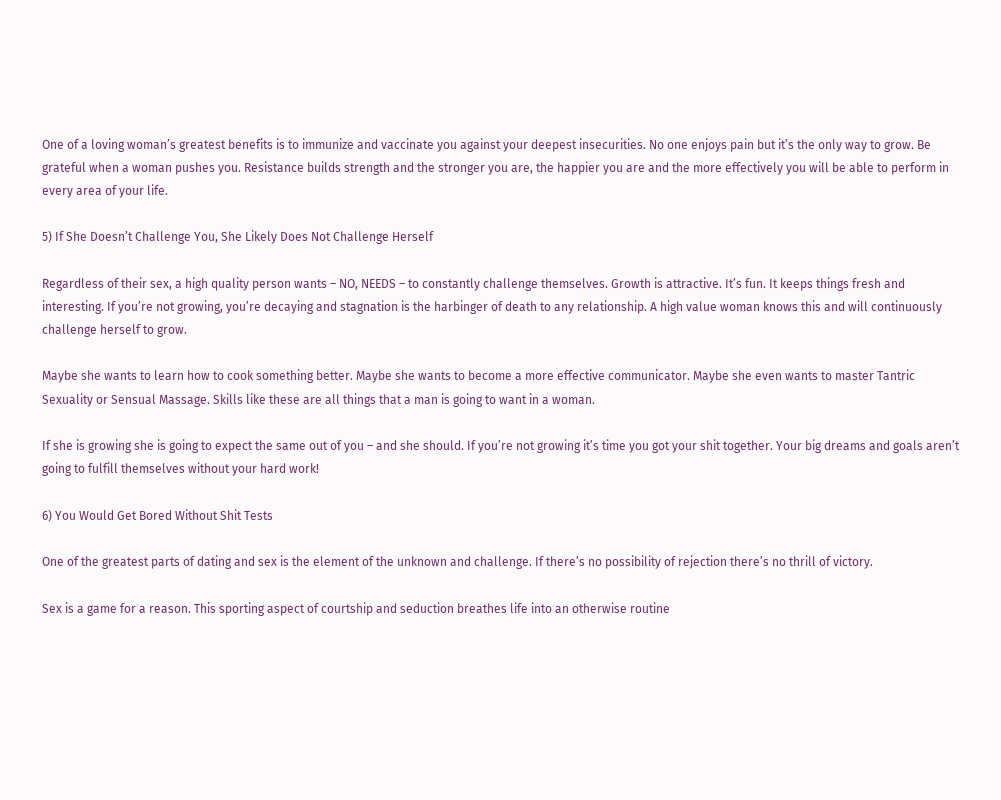One of a loving woman’s greatest benefits is to immunize and vaccinate you against your deepest insecurities. No one enjoys pain but it’s the only way to grow. Be grateful when a woman pushes you. Resistance builds strength and the stronger you are, the happier you are and the more effectively you will be able to perform in every area of your life.

5) If She Doesn’t Challenge You, She Likely Does Not Challenge Herself

Regardless of their sex, a high quality person wants – NO, NEEDS – to constantly challenge themselves. Growth is attractive. It’s fun. It keeps things fresh and interesting. If you’re not growing, you’re decaying and stagnation is the harbinger of death to any relationship. A high value woman knows this and will continuously challenge herself to grow.

Maybe she wants to learn how to cook something better. Maybe she wants to become a more effective communicator. Maybe she even wants to master Tantric Sexuality or Sensual Massage. Skills like these are all things that a man is going to want in a woman.

If she is growing she is going to expect the same out of you – and she should. If you’re not growing it’s time you got your shit together. Your big dreams and goals aren’t going to fulfill themselves without your hard work!

6) You Would Get Bored Without Shit Tests

One of the greatest parts of dating and sex is the element of the unknown and challenge. If there’s no possibility of rejection there’s no thrill of victory.

Sex is a game for a reason. This sporting aspect of courtship and seduction breathes life into an otherwise routine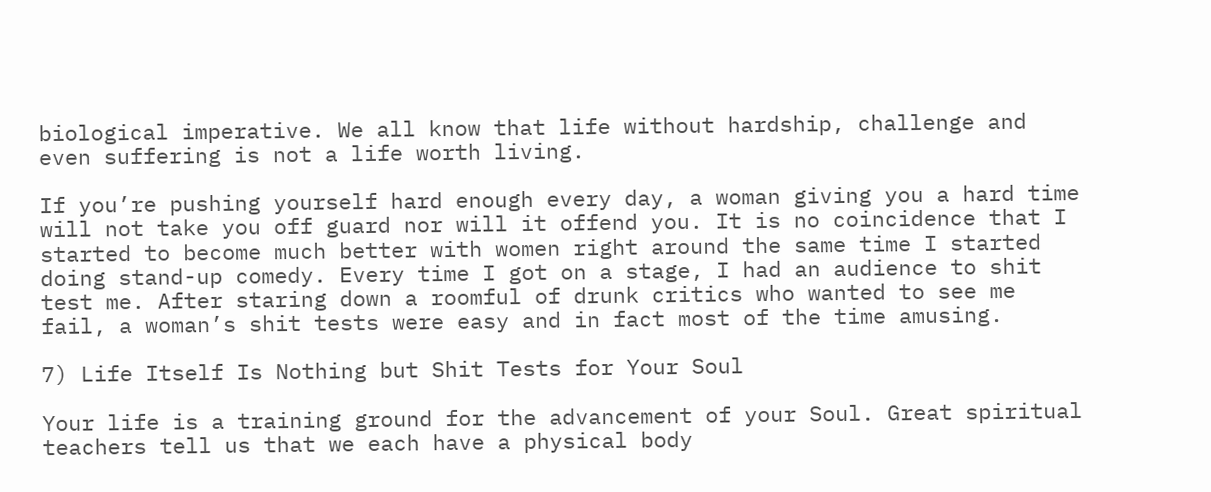biological imperative. We all know that life without hardship, challenge and even suffering is not a life worth living.

If you’re pushing yourself hard enough every day, a woman giving you a hard time will not take you off guard nor will it offend you. It is no coincidence that I started to become much better with women right around the same time I started doing stand-up comedy. Every time I got on a stage, I had an audience to shit test me. After staring down a roomful of drunk critics who wanted to see me fail, a woman’s shit tests were easy and in fact most of the time amusing.

7) Life Itself Is Nothing but Shit Tests for Your Soul

Your life is a training ground for the advancement of your Soul. Great spiritual teachers tell us that we each have a physical body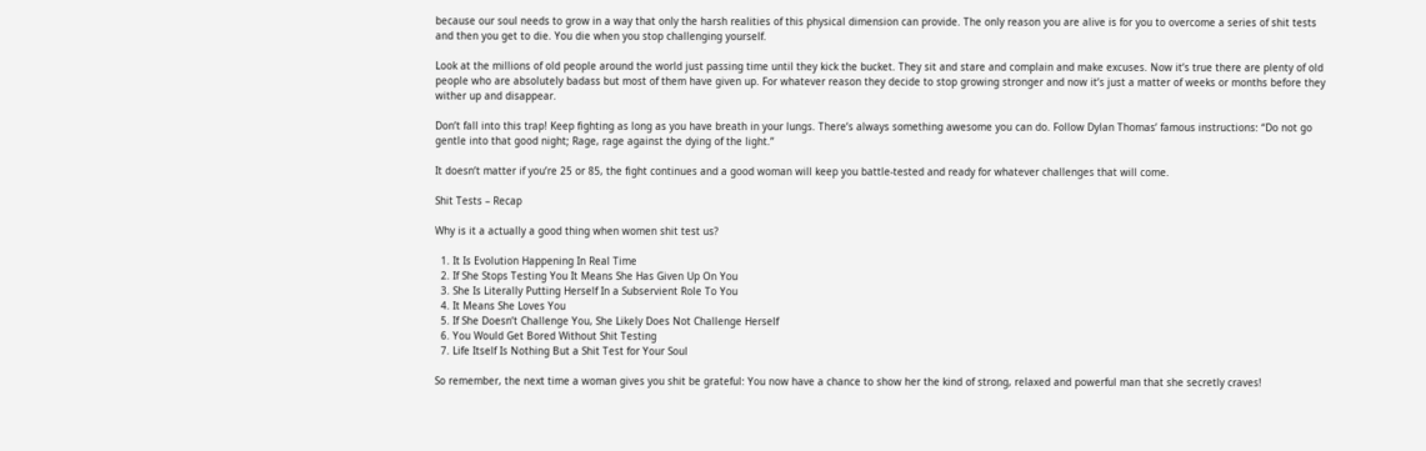because our soul needs to grow in a way that only the harsh realities of this physical dimension can provide. The only reason you are alive is for you to overcome a series of shit tests and then you get to die. You die when you stop challenging yourself.

Look at the millions of old people around the world just passing time until they kick the bucket. They sit and stare and complain and make excuses. Now it’s true there are plenty of old people who are absolutely badass but most of them have given up. For whatever reason they decide to stop growing stronger and now it’s just a matter of weeks or months before they wither up and disappear.

Don’t fall into this trap! Keep fighting as long as you have breath in your lungs. There’s always something awesome you can do. Follow Dylan Thomas’ famous instructions: “Do not go gentle into that good night; Rage, rage against the dying of the light.”

It doesn’t matter if you’re 25 or 85, the fight continues and a good woman will keep you battle-tested and ready for whatever challenges that will come.

Shit Tests – Recap

Why is it a actually a good thing when women shit test us?

  1. It Is Evolution Happening In Real Time
  2. If She Stops Testing You It Means She Has Given Up On You
  3. She Is Literally Putting Herself In a Subservient Role To You
  4. It Means She Loves You
  5. If She Doesn’t Challenge You, She Likely Does Not Challenge Herself
  6. You Would Get Bored Without Shit Testing
  7. Life Itself Is Nothing But a Shit Test for Your Soul

So remember, the next time a woman gives you shit be grateful: You now have a chance to show her the kind of strong, relaxed and powerful man that she secretly craves!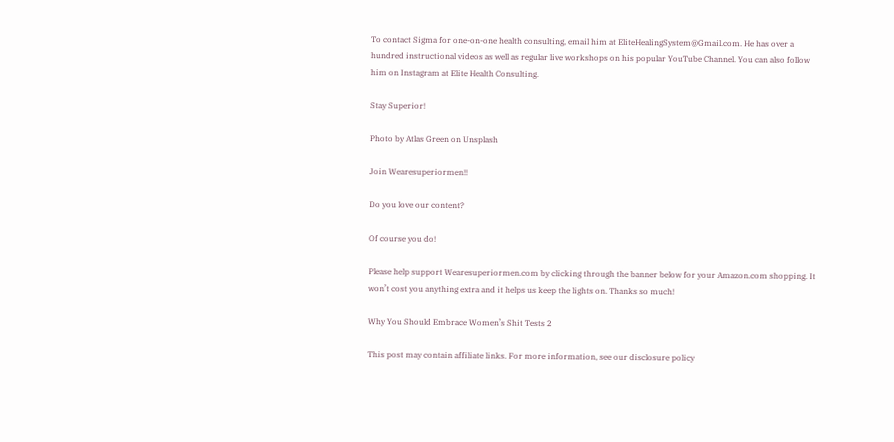To contact Sigma for one-on-one health consulting, email him at EliteHealingSystem@Gmail.com. He has over a hundred instructional videos as well as regular live workshops on his popular YouTube Channel. You can also follow him on Instagram at Elite Health Consulting.

Stay Superior!

Photo by Atlas Green on Unsplash

Join Wearesuperiormen!!

Do you love our content?

Of course you do!

Please help support Wearesuperiormen.com by clicking through the banner below for your Amazon.com shopping. It won’t cost you anything extra and it helps us keep the lights on. Thanks so much!

Why You Should Embrace Women’s Shit Tests 2

This post may contain affiliate links. For more information, see our disclosure policy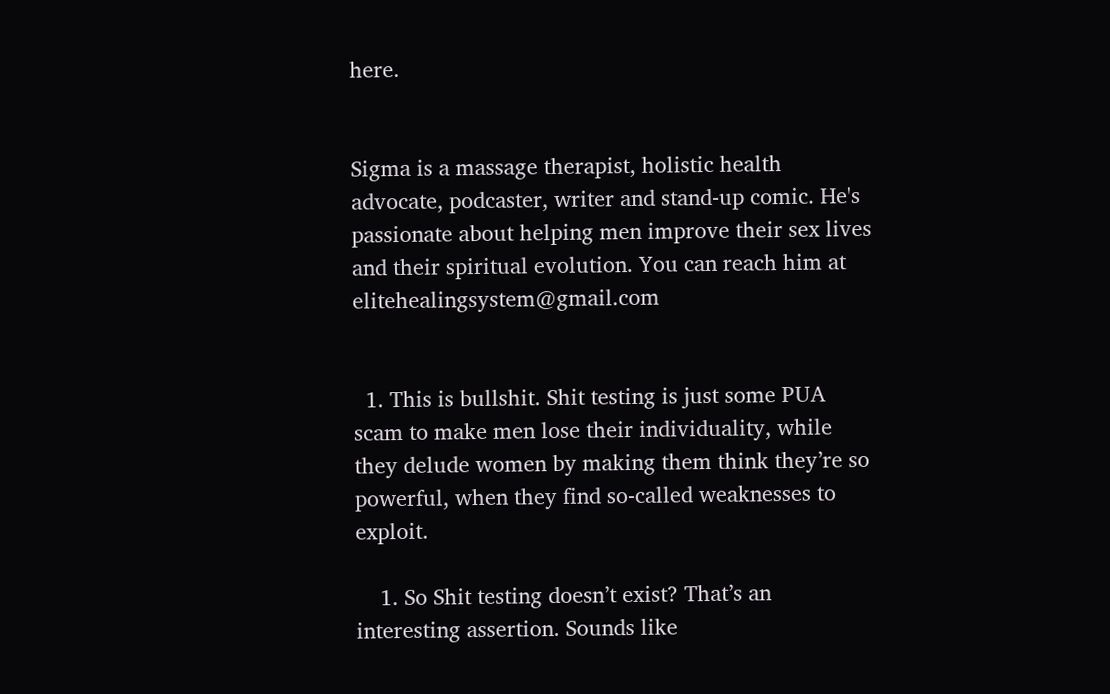here.


Sigma is a massage therapist, holistic health advocate, podcaster, writer and stand-up comic. He's passionate about helping men improve their sex lives and their spiritual evolution. You can reach him at elitehealingsystem@gmail.com


  1. This is bullshit. Shit testing is just some PUA scam to make men lose their individuality, while they delude women by making them think they’re so powerful, when they find so-called weaknesses to exploit.

    1. So Shit testing doesn’t exist? That’s an interesting assertion. Sounds like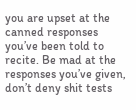you are upset at the canned responses you’ve been told to recite. Be mad at the responses you’ve given, don’t deny shit tests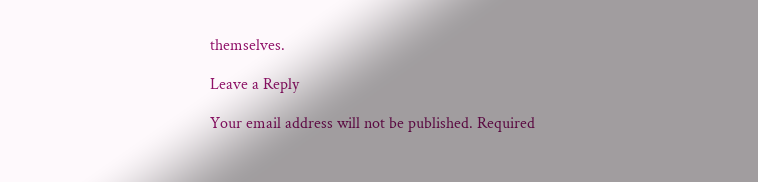themselves.

Leave a Reply

Your email address will not be published. Required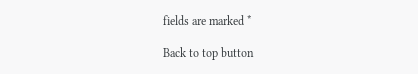fields are marked *

Back to top button